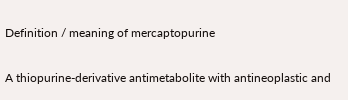Definition / meaning of mercaptopurine

A thiopurine-derivative antimetabolite with antineoplastic and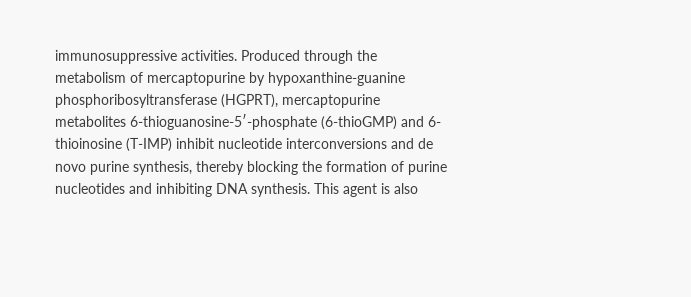immunosuppressive activities. Produced through the metabolism of mercaptopurine by hypoxanthine-guanine phosphoribosyltransferase (HGPRT), mercaptopurine metabolites 6-thioguanosine-5′-phosphate (6-thioGMP) and 6-thioinosine (T-IMP) inhibit nucleotide interconversions and de novo purine synthesis, thereby blocking the formation of purine nucleotides and inhibiting DNA synthesis. This agent is also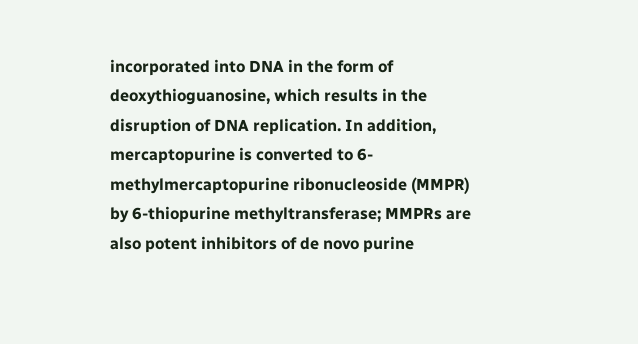incorporated into DNA in the form of deoxythioguanosine, which results in the disruption of DNA replication. In addition, mercaptopurine is converted to 6-methylmercaptopurine ribonucleoside (MMPR) by 6-thiopurine methyltransferase; MMPRs are also potent inhibitors of de novo purine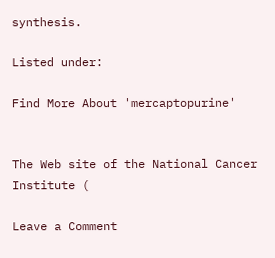synthesis.

Listed under:

Find More About 'mercaptopurine'


The Web site of the National Cancer Institute (

Leave a Comment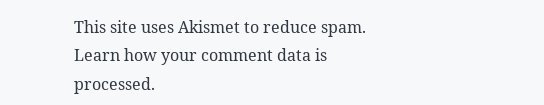This site uses Akismet to reduce spam. Learn how your comment data is processed.